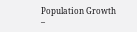Population Growth –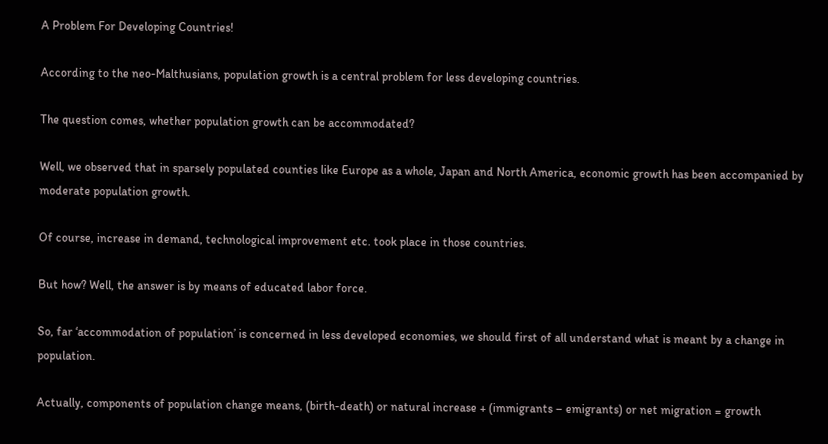A Problem For Developing Countries!

According to the neo-Malthusians, population growth is a central problem for less developing countries.

The question comes, whether population growth can be accommodated?

Well, we observed that in sparsely populated counties like Europe as a whole, Japan and North America, economic growth has been accompanied by moderate population growth.

Of course, increase in demand, technological improvement etc. took place in those countries.

But how? Well, the answer is by means of educated labor force.

So, far ‘accommodation of population’ is concerned in less developed economies, we should first of all understand what is meant by a change in population.

Actually, components of population change means, (birth-death) or natural increase + (immigrants – emigrants) or net migration = growth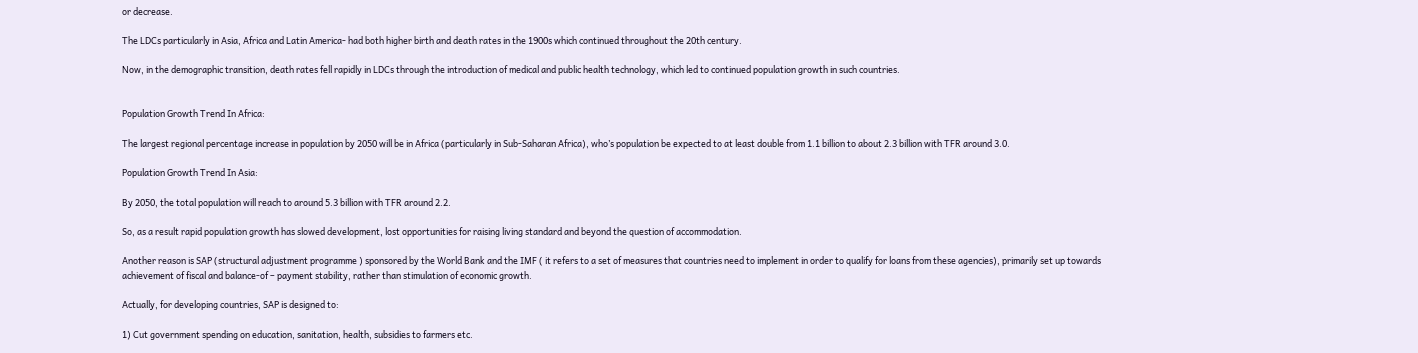or decrease.

The LDCs particularly in Asia, Africa and Latin America- had both higher birth and death rates in the 1900s which continued throughout the 20th century.

Now, in the demographic transition, death rates fell rapidly in LDCs through the introduction of medical and public health technology, which led to continued population growth in such countries.


Population Growth Trend In Africa:

The largest regional percentage increase in population by 2050 will be in Africa (particularly in Sub-Saharan Africa), who’s population be expected to at least double from 1.1 billion to about 2.3 billion with TFR around 3.0.

Population Growth Trend In Asia:

By 2050, the total population will reach to around 5.3 billion with TFR around 2.2.

So, as a result rapid population growth has slowed development, lost opportunities for raising living standard and beyond the question of accommodation.

Another reason is SAP (structural adjustment programme ) sponsored by the World Bank and the IMF ( it refers to a set of measures that countries need to implement in order to qualify for loans from these agencies), primarily set up towards achievement of fiscal and balance-of – payment stability, rather than stimulation of economic growth.

Actually, for developing countries, SAP is designed to:

1) Cut government spending on education, sanitation, health, subsidies to farmers etc.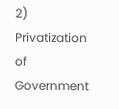2) Privatization of Government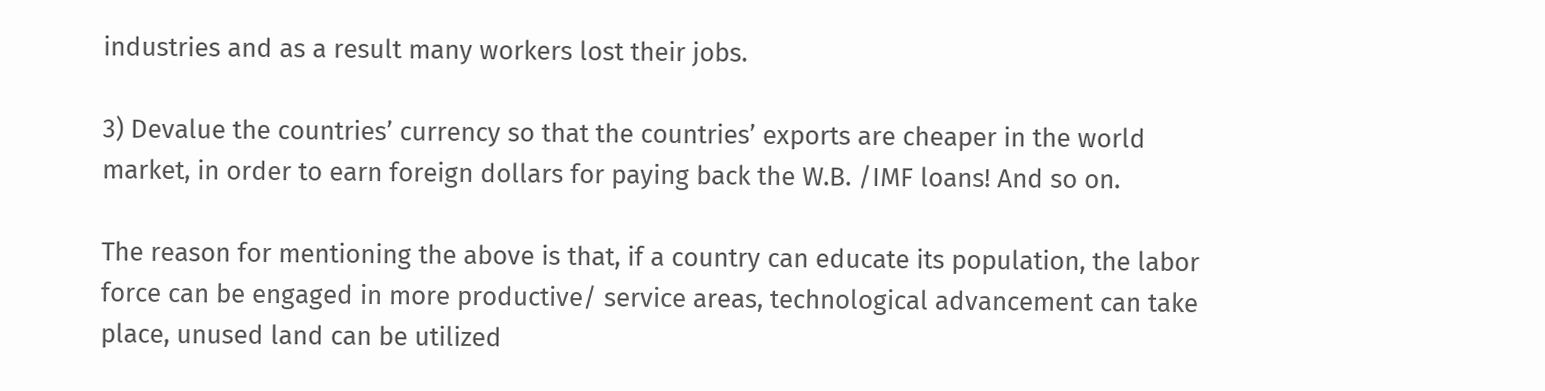industries and as a result many workers lost their jobs.

3) Devalue the countries’ currency so that the countries’ exports are cheaper in the world market, in order to earn foreign dollars for paying back the W.B. /IMF loans! And so on.

The reason for mentioning the above is that, if a country can educate its population, the labor force can be engaged in more productive/ service areas, technological advancement can take place, unused land can be utilized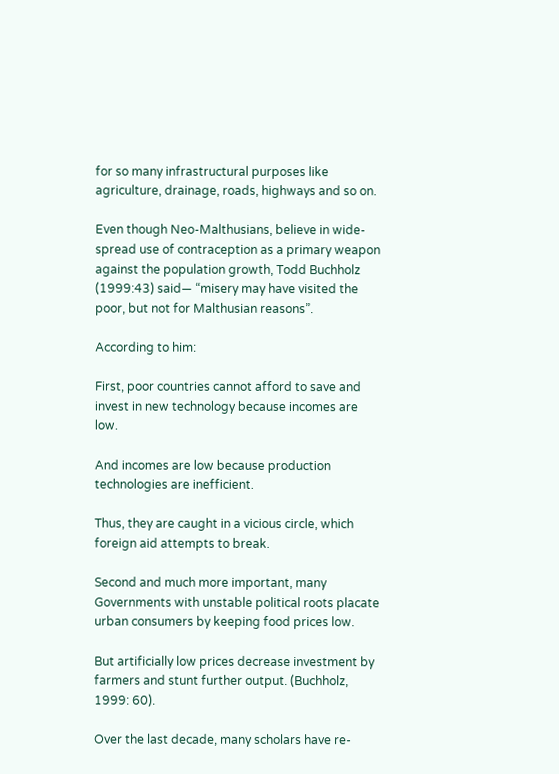for so many infrastructural purposes like agriculture, drainage, roads, highways and so on.

Even though Neo-Malthusians, believe in wide-spread use of contraception as a primary weapon against the population growth, Todd Buchholz (1999:43) said— “misery may have visited the poor, but not for Malthusian reasons”.

According to him:

First, poor countries cannot afford to save and invest in new technology because incomes are low.

And incomes are low because production technologies are inefficient.

Thus, they are caught in a vicious circle, which foreign aid attempts to break.

Second and much more important, many Governments with unstable political roots placate urban consumers by keeping food prices low.

But artificially low prices decrease investment by farmers and stunt further output. (Buchholz, 1999: 60).

Over the last decade, many scholars have re-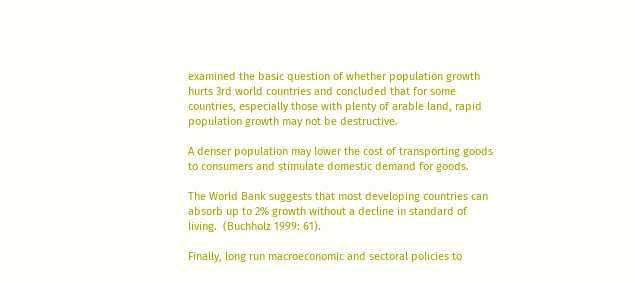examined the basic question of whether population growth hurts 3rd world countries and concluded that for some countries, especially those with plenty of arable land, rapid population growth may not be destructive.

A denser population may lower the cost of transporting goods to consumers and stimulate domestic demand for goods.

The World Bank suggests that most developing countries can absorb up to 2% growth without a decline in standard of living.  (Buchholz 1999: 61).

Finally, long run macroeconomic and sectoral policies to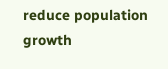reduce population growth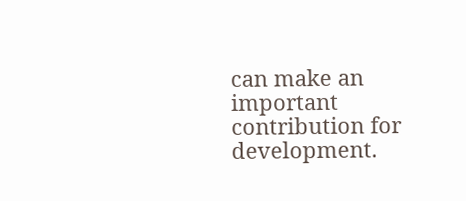can make an important contribution for development.